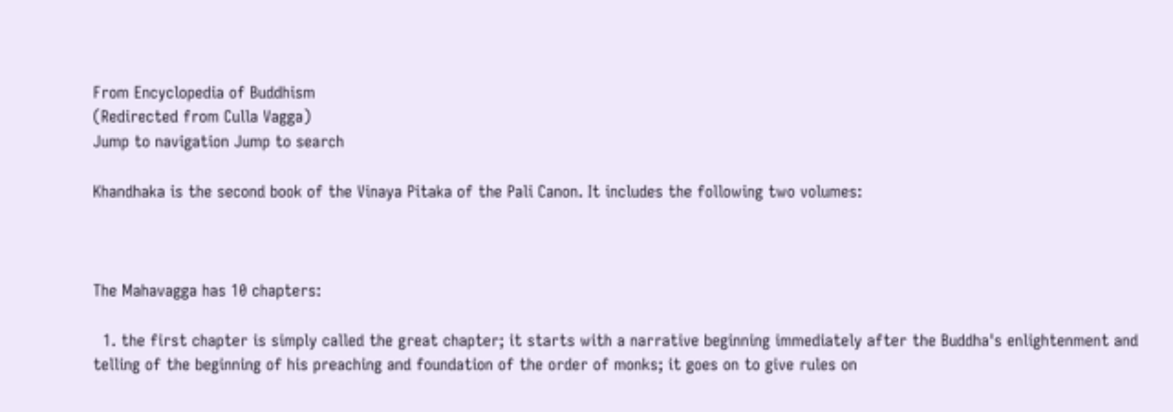From Encyclopedia of Buddhism
(Redirected from Culla Vagga)
Jump to navigation Jump to search

Khandhaka is the second book of the Vinaya Pitaka of the Pali Canon. It includes the following two volumes:



The Mahavagga has 10 chapters:

  1. the first chapter is simply called the great chapter; it starts with a narrative beginning immediately after the Buddha's enlightenment and telling of the beginning of his preaching and foundation of the order of monks; it goes on to give rules on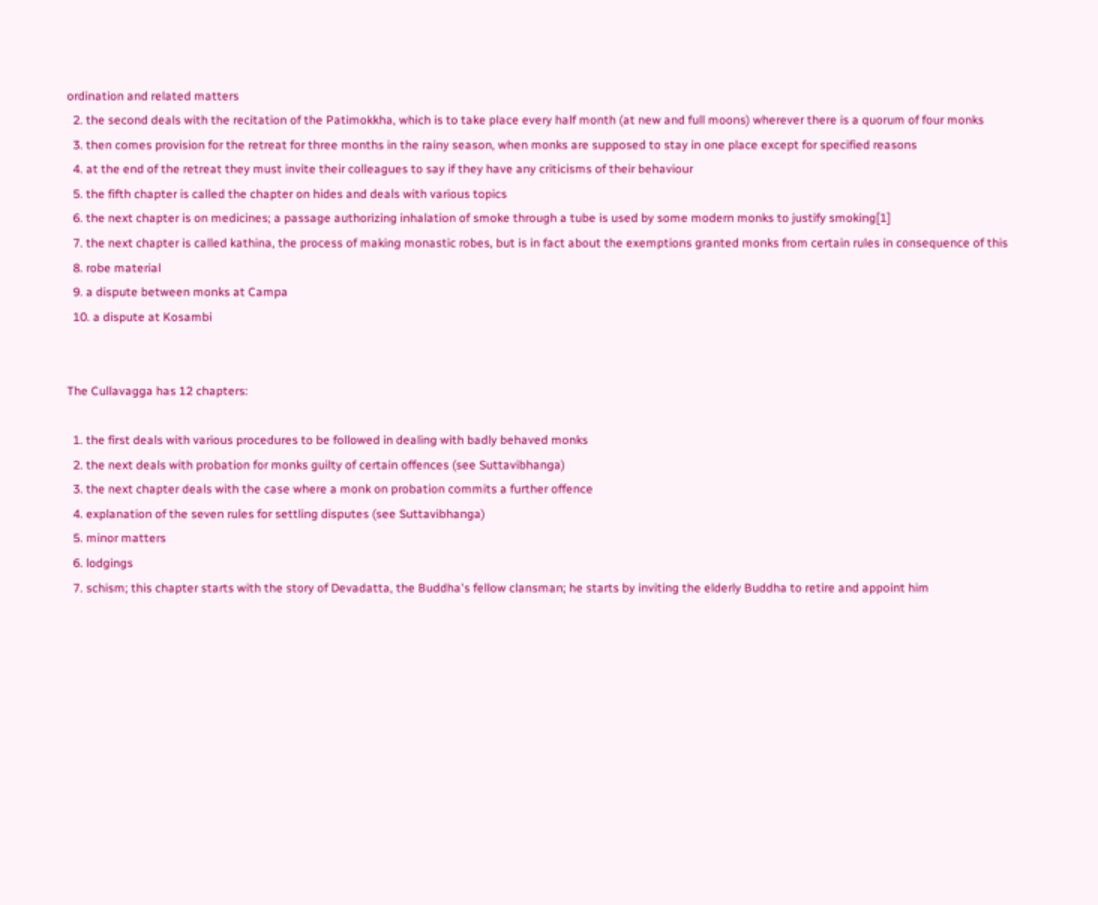ordination and related matters
  2. the second deals with the recitation of the Patimokkha, which is to take place every half month (at new and full moons) wherever there is a quorum of four monks
  3. then comes provision for the retreat for three months in the rainy season, when monks are supposed to stay in one place except for specified reasons
  4. at the end of the retreat they must invite their colleagues to say if they have any criticisms of their behaviour
  5. the fifth chapter is called the chapter on hides and deals with various topics
  6. the next chapter is on medicines; a passage authorizing inhalation of smoke through a tube is used by some modern monks to justify smoking[1]
  7. the next chapter is called kathina, the process of making monastic robes, but is in fact about the exemptions granted monks from certain rules in consequence of this
  8. robe material
  9. a dispute between monks at Campa
  10. a dispute at Kosambi


The Cullavagga has 12 chapters:

  1. the first deals with various procedures to be followed in dealing with badly behaved monks
  2. the next deals with probation for monks guilty of certain offences (see Suttavibhanga)
  3. the next chapter deals with the case where a monk on probation commits a further offence
  4. explanation of the seven rules for settling disputes (see Suttavibhanga)
  5. minor matters
  6. lodgings
  7. schism; this chapter starts with the story of Devadatta, the Buddha's fellow clansman; he starts by inviting the elderly Buddha to retire and appoint him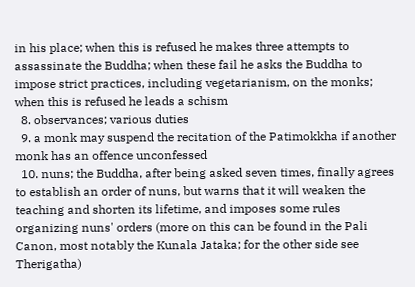in his place; when this is refused he makes three attempts to assassinate the Buddha; when these fail he asks the Buddha to impose strict practices, including vegetarianism, on the monks; when this is refused he leads a schism
  8. observances; various duties
  9. a monk may suspend the recitation of the Patimokkha if another monk has an offence unconfessed
  10. nuns; the Buddha, after being asked seven times, finally agrees to establish an order of nuns, but warns that it will weaken the teaching and shorten its lifetime, and imposes some rules organizing nuns' orders (more on this can be found in the Pali Canon, most notably the Kunala Jataka; for the other side see Therigatha)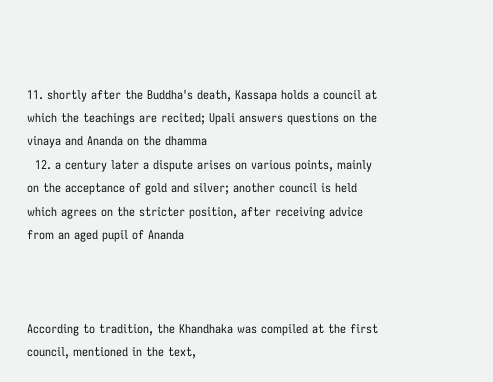11. shortly after the Buddha's death, Kassapa holds a council at which the teachings are recited; Upali answers questions on the vinaya and Ananda on the dhamma
  12. a century later a dispute arises on various points, mainly on the acceptance of gold and silver; another council is held which agrees on the stricter position, after receiving advice from an aged pupil of Ananda



According to tradition, the Khandhaka was compiled at the first council, mentioned in the text,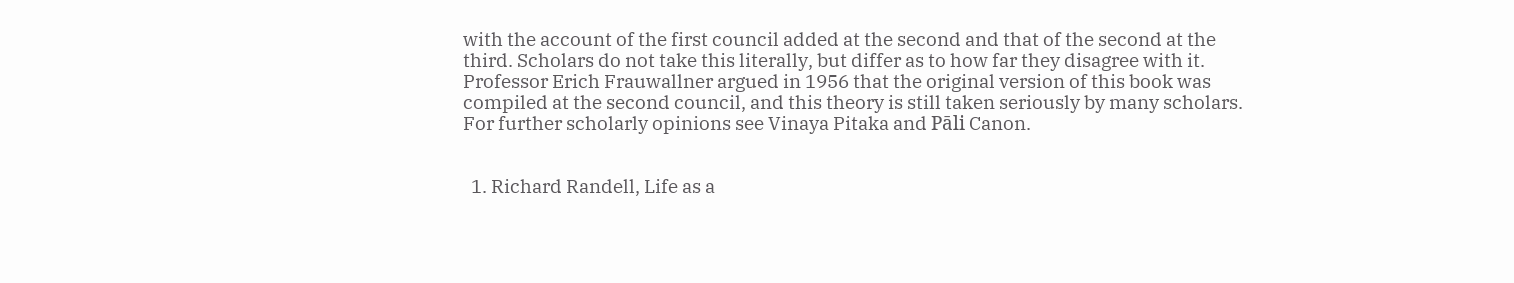with the account of the first council added at the second and that of the second at the third. Scholars do not take this literally, but differ as to how far they disagree with it. Professor Erich Frauwallner argued in 1956 that the original version of this book was compiled at the second council, and this theory is still taken seriously by many scholars. For further scholarly opinions see Vinaya Pitaka and Pāli Canon.


  1. Richard Randell, Life as a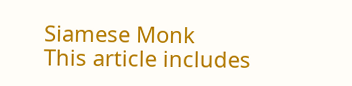Siamese Monk
This article includes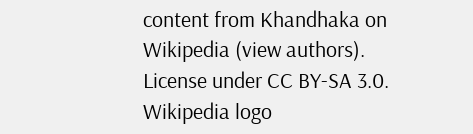content from Khandhaka on Wikipedia (view authors). License under CC BY-SA 3.0. Wikipedia logo